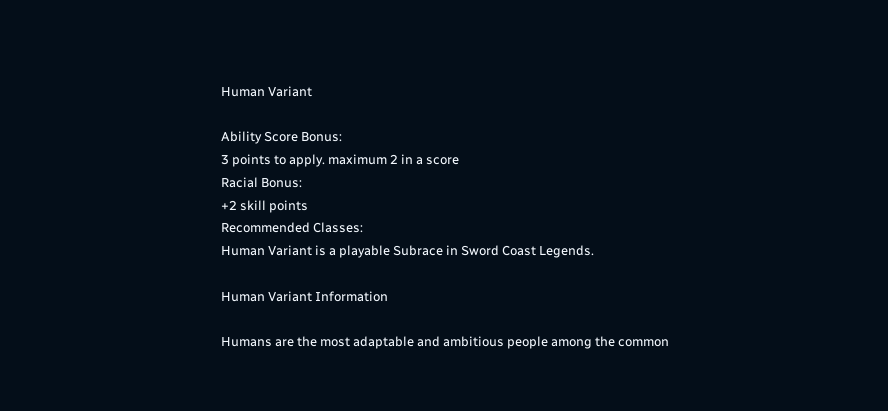Human Variant

Ability Score Bonus:
3 points to apply. maximum 2 in a score
Racial Bonus:
+2 skill points
Recommended Classes:
Human Variant is a playable Subrace in Sword Coast Legends.

Human Variant Information

Humans are the most adaptable and ambitious people among the common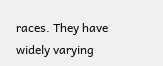races. They have widely varying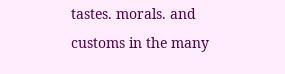tastes. morals. and customs in the many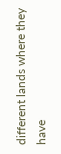different lands where they have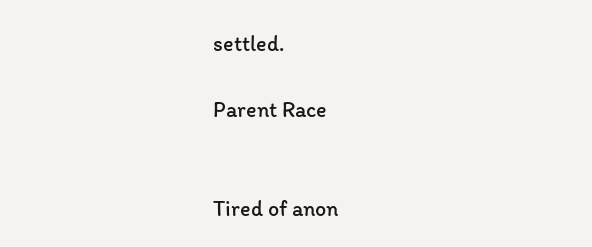settled.

Parent Race


Tired of anon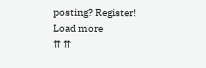posting? Register!
Load more
⇈ ⇈